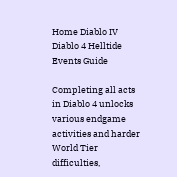Home Diablo IV Diablo 4 Helltide Events Guide

Completing all acts in Diablo 4 unlocks various endgame activities and harder World Tier difficulties,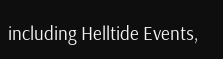including Helltide Events,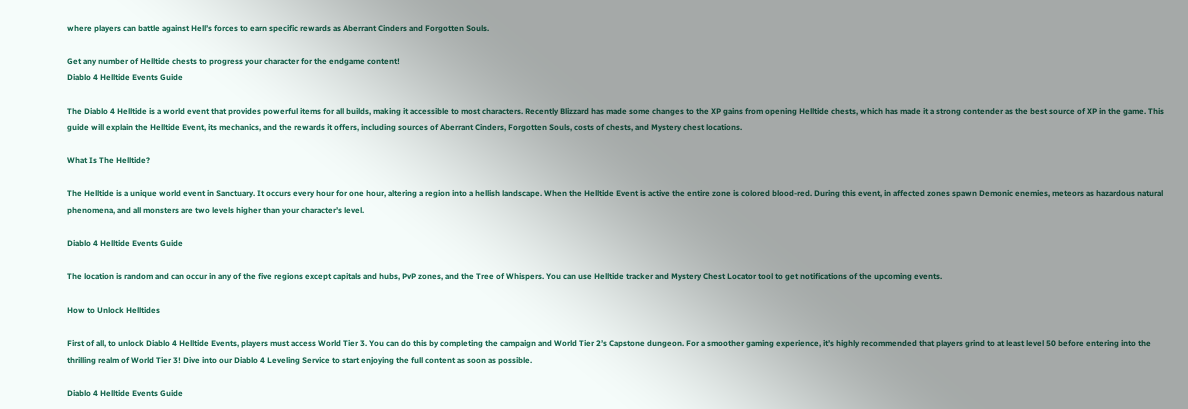where players can battle against Hell’s forces to earn specific rewards as Aberrant Cinders and Forgotten Souls.

Get any number of Helltide chests to progress your character for the endgame content!
Diablo 4 Helltide Events Guide

The Diablo 4 Helltide is a world event that provides powerful items for all builds, making it accessible to most characters. Recently Blizzard has made some changes to the XP gains from opening Helltide chests, which has made it a strong contender as the best source of XP in the game. This guide will explain the Helltide Event, its mechanics, and the rewards it offers, including sources of Aberrant Cinders, Forgotten Souls, costs of chests, and Mystery chest locations.

What Is The Helltide?

The Helltide is a unique world event in Sanctuary. It occurs every hour for one hour, altering a region into a hellish landscape. When the Helltide Event is active the entire zone is colored blood-red. During this event, in affected zones spawn Demonic enemies, meteors as hazardous natural phenomena, and all monsters are two levels higher than your character’s level.

Diablo 4 Helltide Events Guide

The location is random and can occur in any of the five regions except capitals and hubs, PvP zones, and the Tree of Whispers. You can use Helltide tracker and Mystery Chest Locator tool to get notifications of the upcoming events.

How to Unlock Helltides

First of all, to unlock Diablo 4 Helltide Events, players must access World Tier 3. You can do this by completing the campaign and World Tier 2’s Capstone dungeon. For a smoother gaming experience, it’s highly recommended that players grind to at least level 50 before entering into the thrilling realm of World Tier 3! Dive into our Diablo 4 Leveling Service to start enjoying the full content as soon as possible.

Diablo 4 Helltide Events Guide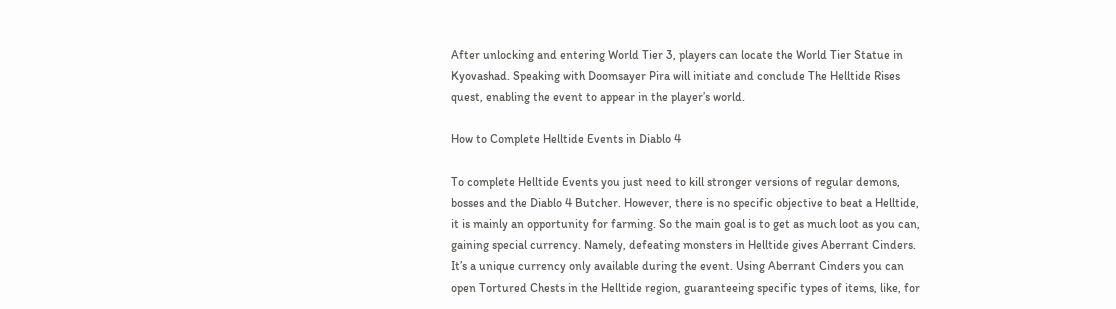After unlocking and entering World Tier 3, players can locate the World Tier Statue in Kyovashad. Speaking with Doomsayer Pira will initiate and conclude The Helltide Rises quest, enabling the event to appear in the player’s world.

How to Complete Helltide Events in Diablo 4

To complete Helltide Events you just need to kill stronger versions of regular demons, bosses and the Diablo 4 Butcher. However, there is no specific objective to beat a Helltide, it is mainly an opportunity for farming. So the main goal is to get as much loot as you can, gaining special currency. Namely, defeating monsters in Helltide gives Aberrant Cinders. It’s a unique currency only available during the event. Using Aberrant Cinders you can open Tortured Chests in the Helltide region, guaranteeing specific types of items, like, for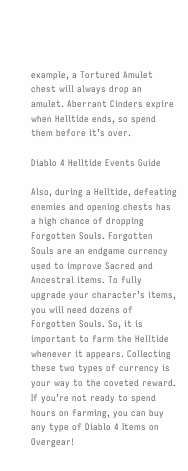example, a Tortured Amulet chest will always drop an amulet. Aberrant Cinders expire when Helltide ends, so spend them before it’s over.

Diablo 4 Helltide Events Guide

Also, during a Helltide, defeating enemies and opening chests has a high chance of dropping Forgotten Souls. Forgotten Souls are an endgame currency used to improve Sacred and Ancestral items. To fully upgrade your character’s items, you will need dozens of Forgotten Souls. So, it is important to farm the Helltide whenever it appears. Collecting these two types of currency is your way to the coveted reward. If you’re not ready to spend hours on farming, you can buy any type of Diablo 4 Items on Overgear!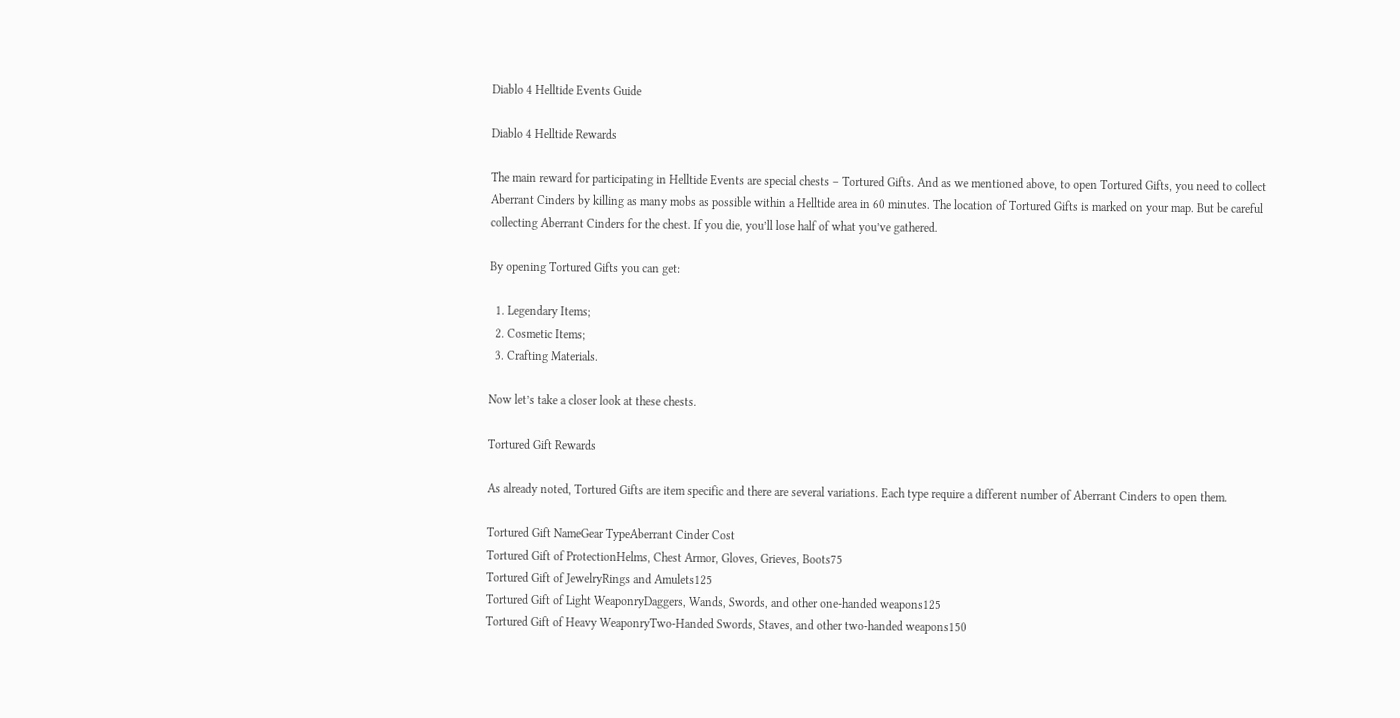Diablo 4 Helltide Events Guide

Diablo 4 Helltide Rewards

The main reward for participating in Helltide Events are special chests – Tortured Gifts. And as we mentioned above, to open Tortured Gifts, you need to collect Aberrant Cinders by killing as many mobs as possible within a Helltide area in 60 minutes. The location of Tortured Gifts is marked on your map. But be careful collecting Aberrant Cinders for the chest. If you die, you’ll lose half of what you’ve gathered.

By opening Tortured Gifts you can get:

  1. Legendary Items;
  2. Cosmetic Items;
  3. Crafting Materials.

Now let’s take a closer look at these chests.

Tortured Gift Rewards

As already noted, Tortured Gifts are item specific and there are several variations. Each type require a different number of Aberrant Cinders to open them.

Tortured Gift NameGear TypeAberrant Cinder Cost
Tortured Gift of ProtectionHelms, Chest Armor, Gloves, Grieves, Boots75
Tortured Gift of JewelryRings and Amulets125
Tortured Gift of Light WeaponryDaggers, Wands, Swords, and other one-handed weapons125
Tortured Gift of Heavy WeaponryTwo-Handed Swords, Staves, and other two-handed weapons150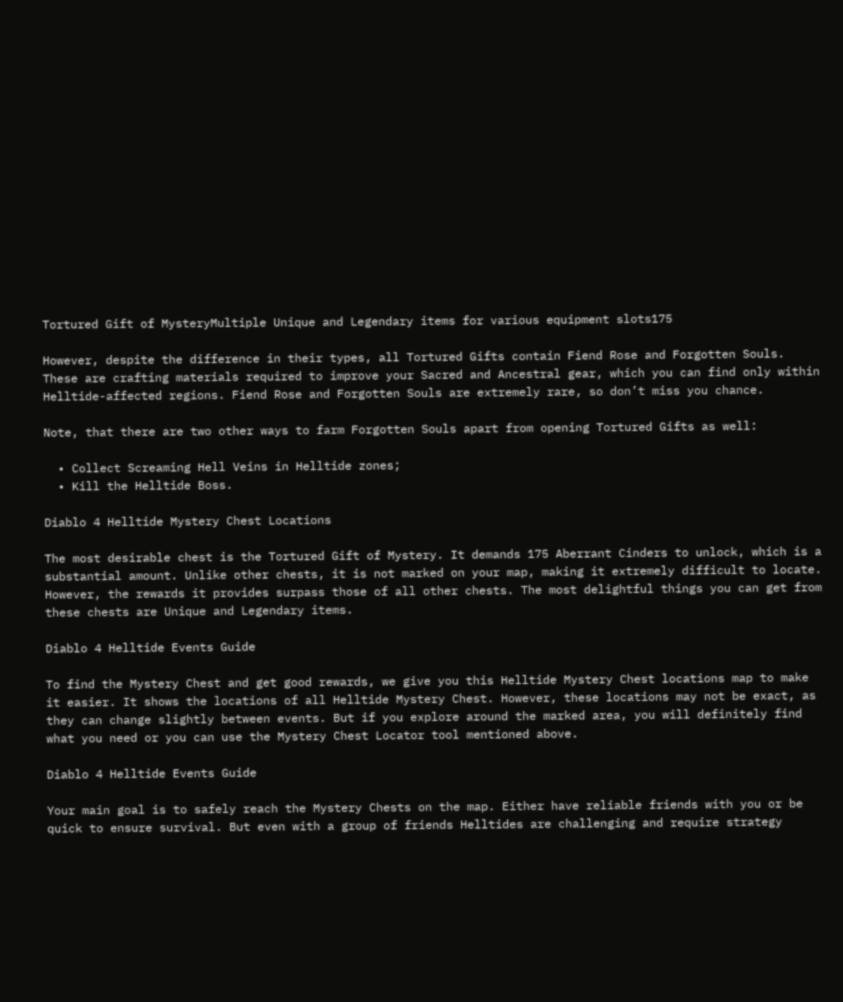Tortured Gift of MysteryMultiple Unique and Legendary items for various equipment slots175

However, despite the difference in their types, all Tortured Gifts contain Fiend Rose and Forgotten Souls. These are crafting materials required to improve your Sacred and Ancestral gear, which you can find only within Helltide-affected regions. Fiend Rose and Forgotten Souls are extremely rare, so don’t miss you chance.

Note, that there are two other ways to farm Forgotten Souls apart from opening Tortured Gifts as well:

  • Collect Screaming Hell Veins in Helltide zones;
  • Kill the Helltide Boss.

Diablo 4 Helltide Mystery Chest Locations

The most desirable chest is the Tortured Gift of Mystery. It demands 175 Aberrant Cinders to unlock, which is a substantial amount. Unlike other chests, it is not marked on your map, making it extremely difficult to locate. However, the rewards it provides surpass those of all other chests. The most delightful things you can get from these chests are Unique and Legendary items.

Diablo 4 Helltide Events Guide

To find the Mystery Chest and get good rewards, we give you this Helltide Mystery Chest locations map to make it easier. It shows the locations of all Helltide Mystery Chest. However, these locations may not be exact, as they can change slightly between events. But if you explore around the marked area, you will definitely find what you need or you can use the Mystery Chest Locator tool mentioned above.

Diablo 4 Helltide Events Guide

Your main goal is to safely reach the Mystery Chests on the map. Either have reliable friends with you or be quick to ensure survival. But even with a group of friends Helltides are challenging and require strategy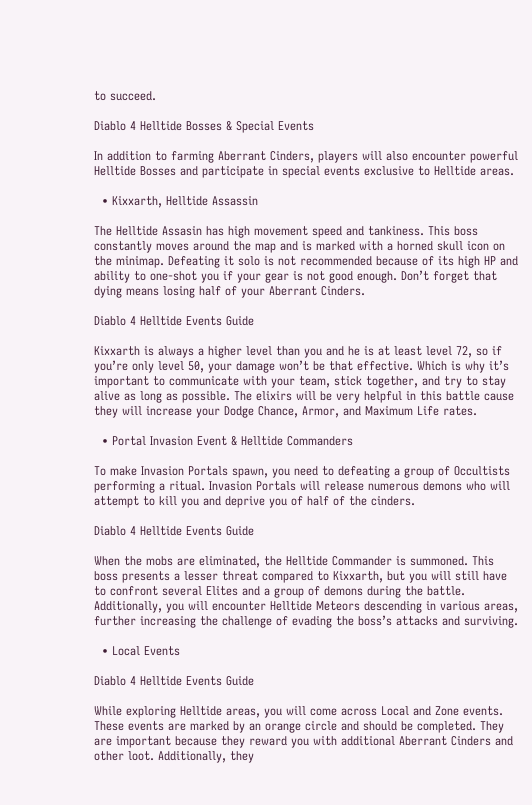to succeed.

Diablo 4 Helltide Bosses & Special Events

In addition to farming Aberrant Cinders, players will also encounter powerful Helltide Bosses and participate in special events exclusive to Helltide areas.

  • Kixxarth, Helltide Assassin

The Helltide Assasin has high movement speed and tankiness. This boss constantly moves around the map and is marked with a horned skull icon on the minimap. Defeating it solo is not recommended because of its high HP and ability to one-shot you if your gear is not good enough. Don’t forget that dying means losing half of your Aberrant Cinders.

Diablo 4 Helltide Events Guide

Kixxarth is always a higher level than you and he is at least level 72, so if you’re only level 50, your damage won’t be that effective. Which is why it’s important to communicate with your team, stick together, and try to stay alive as long as possible. The elixirs will be very helpful in this battle cause they will increase your Dodge Chance, Armor, and Maximum Life rates.

  • Portal Invasion Event & Helltide Commanders

To make Invasion Portals spawn, you need to defeating a group of Occultists performing a ritual. Invasion Portals will release numerous demons who will attempt to kill you and deprive you of half of the cinders.

Diablo 4 Helltide Events Guide

When the mobs are eliminated, the Helltide Commander is summoned. This boss presents a lesser threat compared to Kixxarth, but you will still have to confront several Elites and a group of demons during the battle. Additionally, you will encounter Helltide Meteors descending in various areas, further increasing the challenge of evading the boss’s attacks and surviving.

  • Local Events

Diablo 4 Helltide Events Guide

While exploring Helltide areas, you will come across Local and Zone events. These events are marked by an orange circle and should be completed. They are important because they reward you with additional Aberrant Cinders and other loot. Additionally, they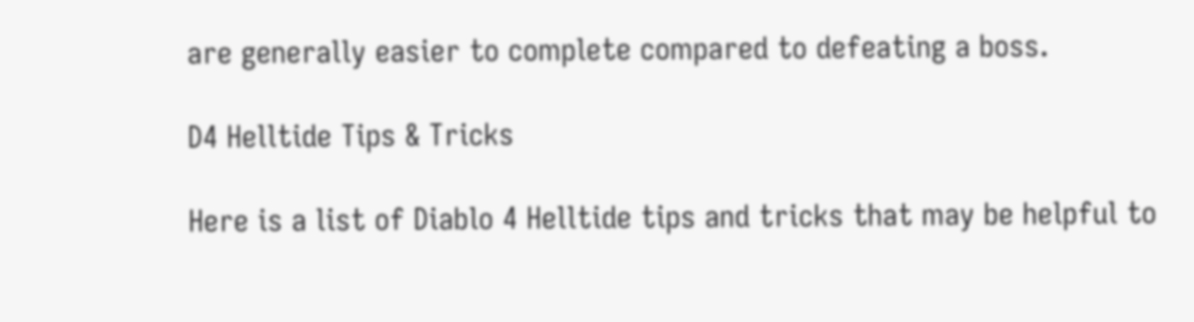are generally easier to complete compared to defeating a boss.

D4 Helltide Tips & Tricks

Here is a list of Diablo 4 Helltide tips and tricks that may be helpful to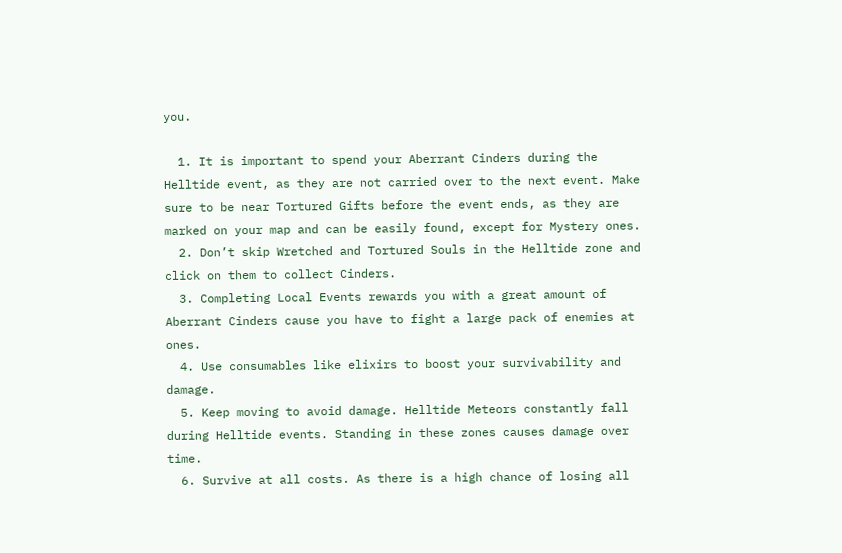you.

  1. It is important to spend your Aberrant Cinders during the Helltide event, as they are not carried over to the next event. Make sure to be near Tortured Gifts before the event ends, as they are marked on your map and can be easily found, except for Mystery ones.
  2. Don’t skip Wretched and Tortured Souls in the Helltide zone and click on them to collect Cinders.
  3. Completing Local Events rewards you with a great amount of Aberrant Cinders cause you have to fight a large pack of enemies at ones.
  4. Use consumables like elixirs to boost your survivability and damage.
  5. Keep moving to avoid damage. Helltide Meteors constantly fall during Helltide events. Standing in these zones causes damage over time.
  6. Survive at all costs. As there is a high chance of losing all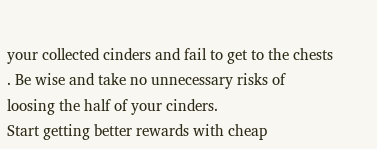your collected cinders and fail to get to the chests . Be wise and take no unnecessary risks of loosing the half of your cinders.
Start getting better rewards with cheap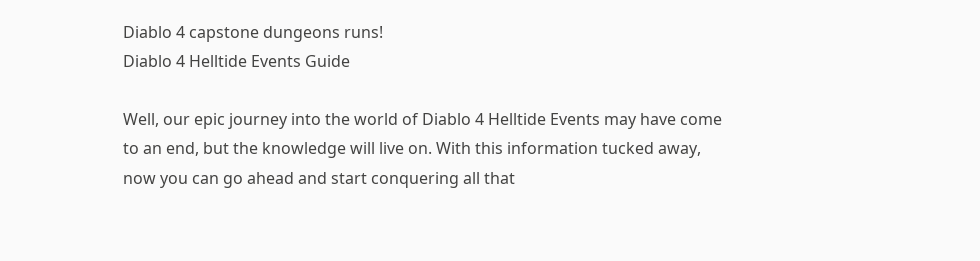Diablo 4 capstone dungeons runs!
Diablo 4 Helltide Events Guide

Well, our epic journey into the world of Diablo 4 Helltide Events may have come to an end, but the knowledge will live on. With this information tucked away, now you can go ahead and start conquering all that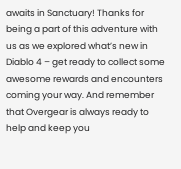awaits in Sanctuary! Thanks for being a part of this adventure with us as we explored what’s new in Diablo 4 – get ready to collect some awesome rewards and encounters coming your way. And remember that Overgear is always ready to help and keep you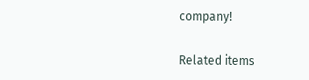company!

Related items